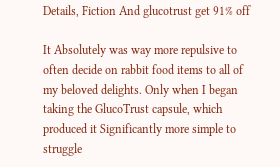Details, Fiction And glucotrust get 91% off

It Absolutely was way more repulsive to often decide on rabbit food items to all of my beloved delights. Only when I began taking the GlucoTrust capsule, which produced it Significantly more simple to struggle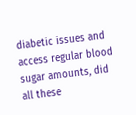diabetic issues and access regular blood sugar amounts, did all these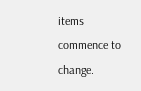items commence to change.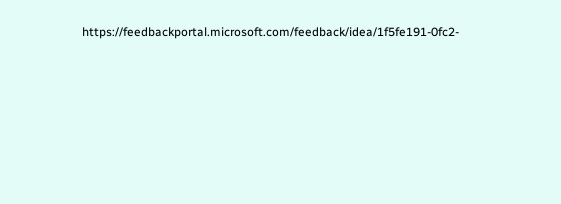https://feedbackportal.microsoft.com/feedback/idea/1f5fe191-0fc2-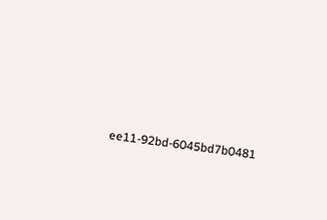ee11-92bd-6045bd7b0481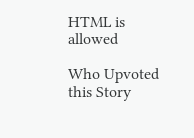HTML is allowed

Who Upvoted this Story